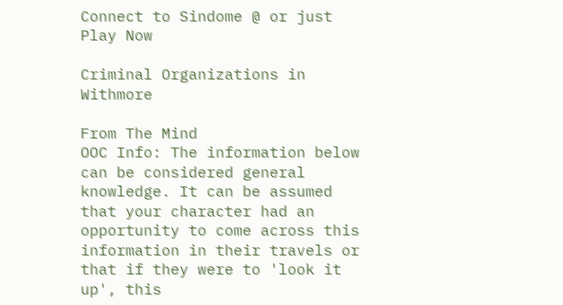Connect to Sindome @ or just Play Now

Criminal Organizations in Withmore

From The Mind
OOC Info: The information below can be considered general knowledge. It can be assumed that your character had an opportunity to come across this information in their travels or that if they were to 'look it up', this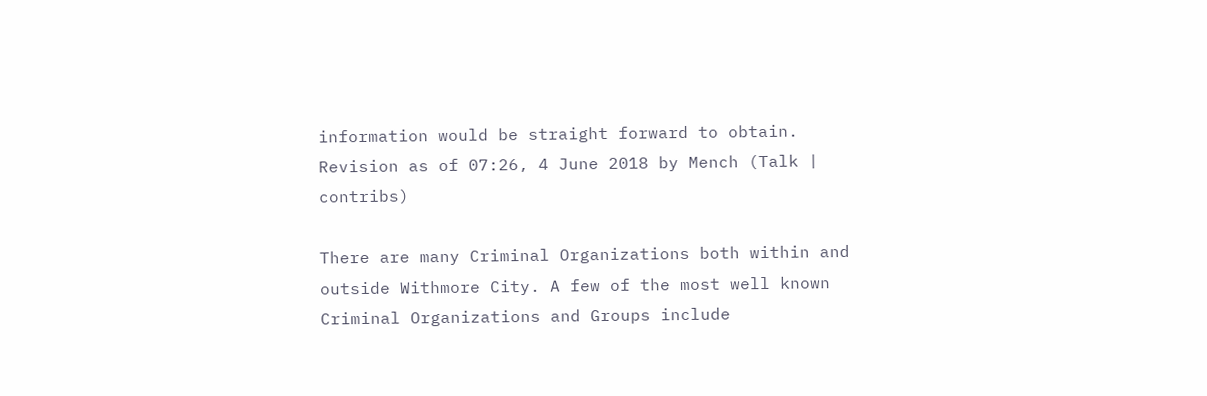information would be straight forward to obtain.
Revision as of 07:26, 4 June 2018 by Mench (Talk | contribs)

There are many Criminal Organizations both within and outside Withmore City. A few of the most well known Criminal Organizations and Groups include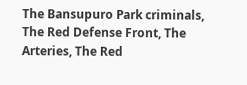The Bansupuro Park criminals, The Red Defense Front, The Arteries, The Red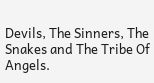Devils, The Sinners, The Snakes and The Tribe Of Angels.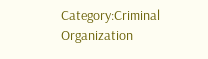Category:Criminal Organization